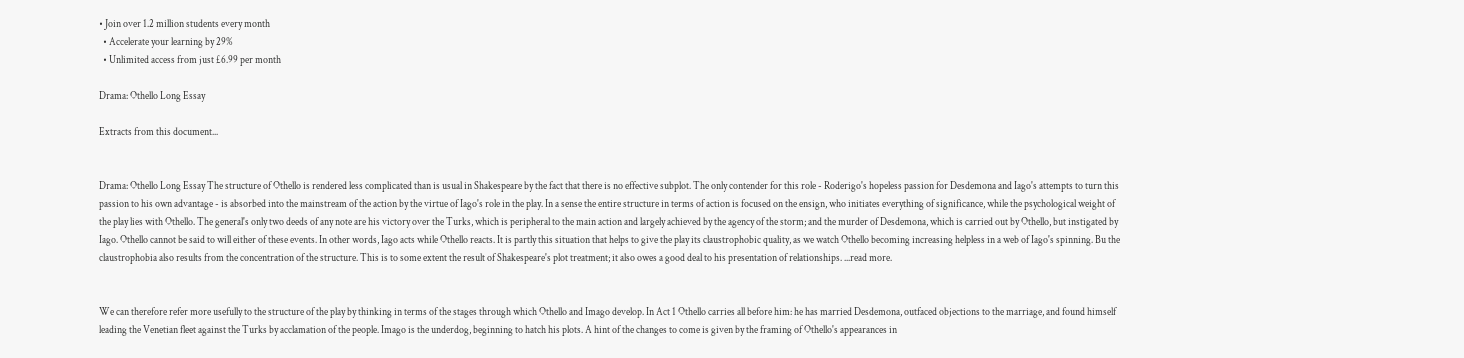• Join over 1.2 million students every month
  • Accelerate your learning by 29%
  • Unlimited access from just £6.99 per month

Drama: Othello Long Essay

Extracts from this document...


Drama: Othello Long Essay The structure of Othello is rendered less complicated than is usual in Shakespeare by the fact that there is no effective subplot. The only contender for this role - Roderigo's hopeless passion for Desdemona and Iago's attempts to turn this passion to his own advantage - is absorbed into the mainstream of the action by the virtue of Iago's role in the play. In a sense the entire structure in terms of action is focused on the ensign, who initiates everything of significance, while the psychological weight of the play lies with Othello. The general's only two deeds of any note are his victory over the Turks, which is peripheral to the main action and largely achieved by the agency of the storm; and the murder of Desdemona, which is carried out by Othello, but instigated by Iago. Othello cannot be said to will either of these events. In other words, Iago acts while Othello reacts. It is partly this situation that helps to give the play its claustrophobic quality, as we watch Othello becoming increasing helpless in a web of Iago's spinning. Bu the claustrophobia also results from the concentration of the structure. This is to some extent the result of Shakespeare's plot treatment; it also owes a good deal to his presentation of relationships. ...read more.


We can therefore refer more usefully to the structure of the play by thinking in terms of the stages through which Othello and Imago develop. In Act 1 Othello carries all before him: he has married Desdemona, outfaced objections to the marriage, and found himself leading the Venetian fleet against the Turks by acclamation of the people. Imago is the underdog, beginning to hatch his plots. A hint of the changes to come is given by the framing of Othello's appearances in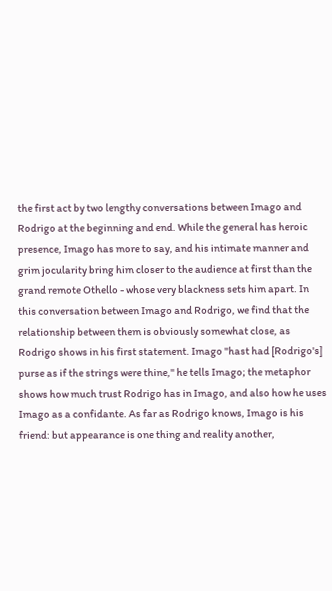the first act by two lengthy conversations between Imago and Rodrigo at the beginning and end. While the general has heroic presence, Imago has more to say, and his intimate manner and grim jocularity bring him closer to the audience at first than the grand remote Othello - whose very blackness sets him apart. In this conversation between Imago and Rodrigo, we find that the relationship between them is obviously somewhat close, as Rodrigo shows in his first statement. Imago "hast had [Rodrigo's] purse as if the strings were thine," he tells Imago; the metaphor shows how much trust Rodrigo has in Imago, and also how he uses Imago as a confidante. As far as Rodrigo knows, Imago is his friend: but appearance is one thing and reality another,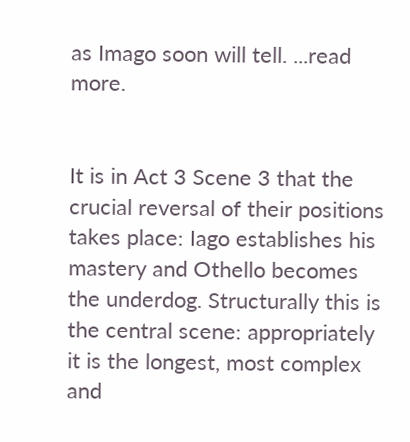as Imago soon will tell. ...read more.


It is in Act 3 Scene 3 that the crucial reversal of their positions takes place: Iago establishes his mastery and Othello becomes the underdog. Structurally this is the central scene: appropriately it is the longest, most complex and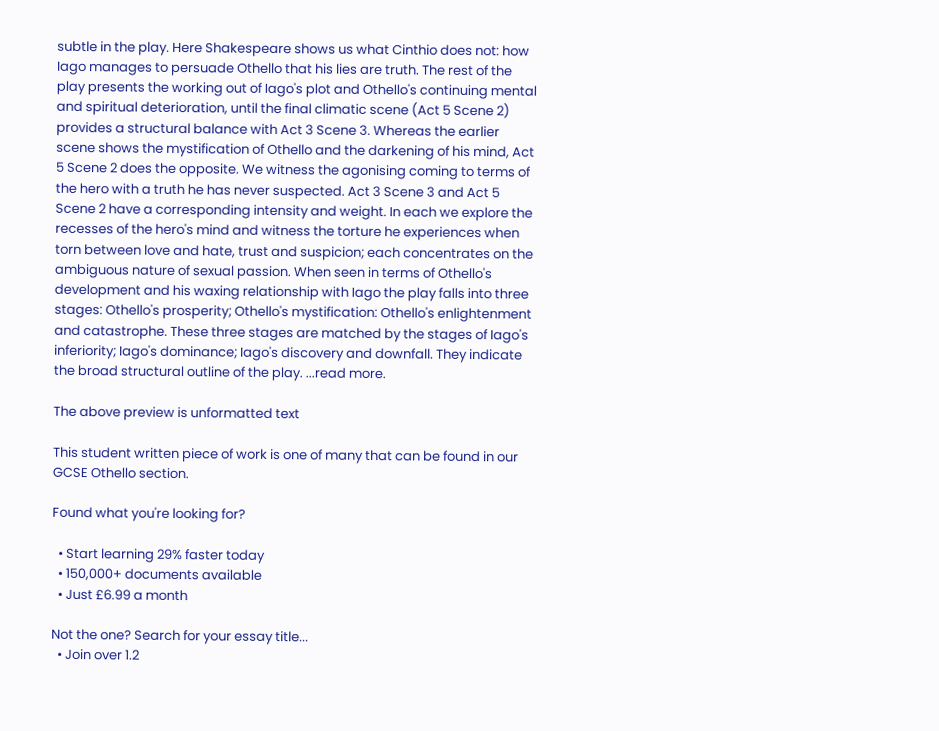subtle in the play. Here Shakespeare shows us what Cinthio does not: how Iago manages to persuade Othello that his lies are truth. The rest of the play presents the working out of Iago's plot and Othello's continuing mental and spiritual deterioration, until the final climatic scene (Act 5 Scene 2) provides a structural balance with Act 3 Scene 3. Whereas the earlier scene shows the mystification of Othello and the darkening of his mind, Act 5 Scene 2 does the opposite. We witness the agonising coming to terms of the hero with a truth he has never suspected. Act 3 Scene 3 and Act 5 Scene 2 have a corresponding intensity and weight. In each we explore the recesses of the hero's mind and witness the torture he experiences when torn between love and hate, trust and suspicion; each concentrates on the ambiguous nature of sexual passion. When seen in terms of Othello's development and his waxing relationship with Iago the play falls into three stages: Othello's prosperity; Othello's mystification: Othello's enlightenment and catastrophe. These three stages are matched by the stages of Iago's inferiority; Iago's dominance; Iago's discovery and downfall. They indicate the broad structural outline of the play. ...read more.

The above preview is unformatted text

This student written piece of work is one of many that can be found in our GCSE Othello section.

Found what you're looking for?

  • Start learning 29% faster today
  • 150,000+ documents available
  • Just £6.99 a month

Not the one? Search for your essay title...
  • Join over 1.2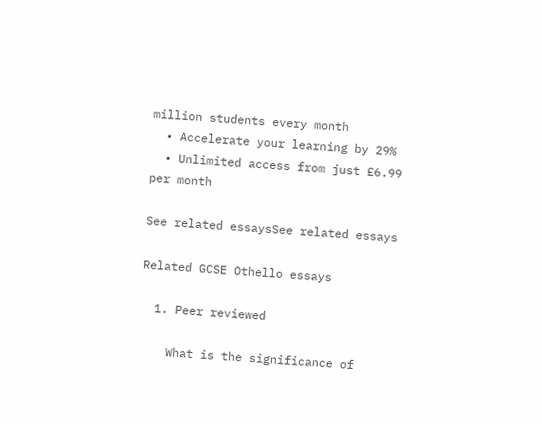million students every month
  • Accelerate your learning by 29%
  • Unlimited access from just £6.99 per month

See related essaysSee related essays

Related GCSE Othello essays

  1. Peer reviewed

    What is the significance of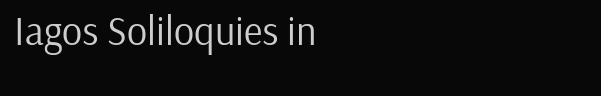Iagos Soliloquies in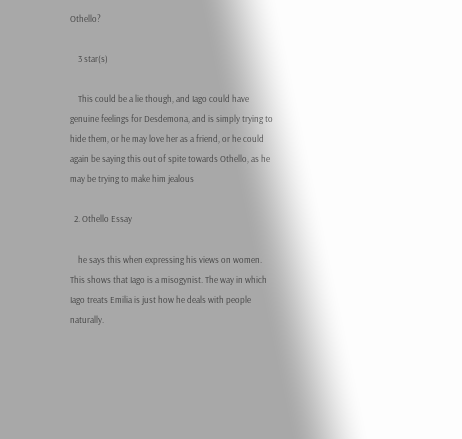Othello?

    3 star(s)

    This could be a lie though, and Iago could have genuine feelings for Desdemona, and is simply trying to hide them, or he may love her as a friend, or he could again be saying this out of spite towards Othello, as he may be trying to make him jealous

  2. Othello Essay

    he says this when expressing his views on women. This shows that Iago is a misogynist. The way in which Iago treats Emilia is just how he deals with people naturally.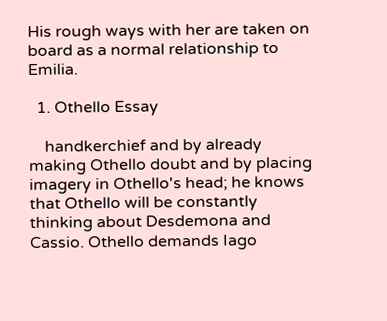His rough ways with her are taken on board as a normal relationship to Emilia.

  1. Othello Essay

    handkerchief and by already making Othello doubt and by placing imagery in Othello's head; he knows that Othello will be constantly thinking about Desdemona and Cassio. Othello demands Iago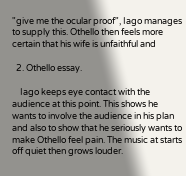"give me the ocular proof", Iago manages to supply this. Othello then feels more certain that his wife is unfaithful and

  2. Othello essay.

    Iago keeps eye contact with the audience at this point. This shows he wants to involve the audience in his plan and also to show that he seriously wants to make Othello feel pain. The music at starts off quiet then grows louder.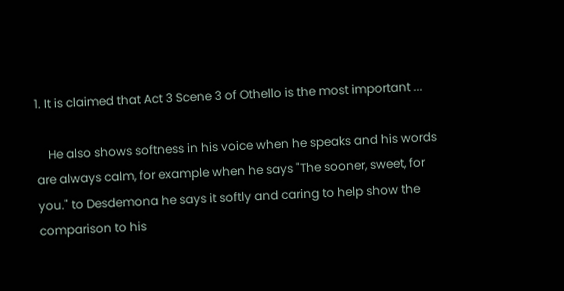1. It is claimed that Act 3 Scene 3 of Othello is the most important ...

    He also shows softness in his voice when he speaks and his words are always calm, for example when he says "The sooner, sweet, for you." to Desdemona he says it softly and caring to help show the comparison to his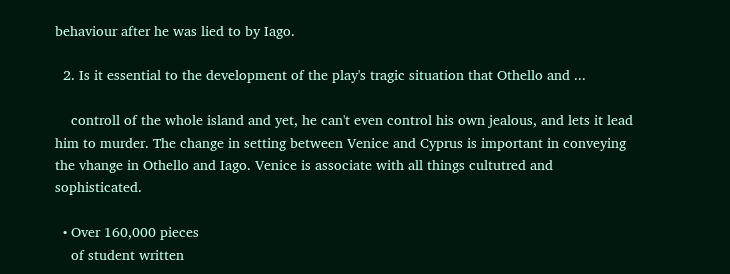behaviour after he was lied to by Iago.

  2. Is it essential to the development of the play's tragic situation that Othello and ...

    controll of the whole island and yet, he can't even control his own jealous, and lets it lead him to murder. The change in setting between Venice and Cyprus is important in conveying the vhange in Othello and Iago. Venice is associate with all things cultutred and sophisticated.

  • Over 160,000 pieces
    of student written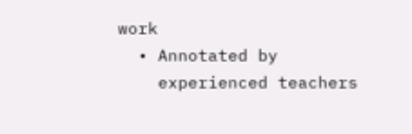work
  • Annotated by
    experienced teachers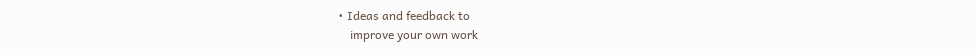• Ideas and feedback to
    improve your own work